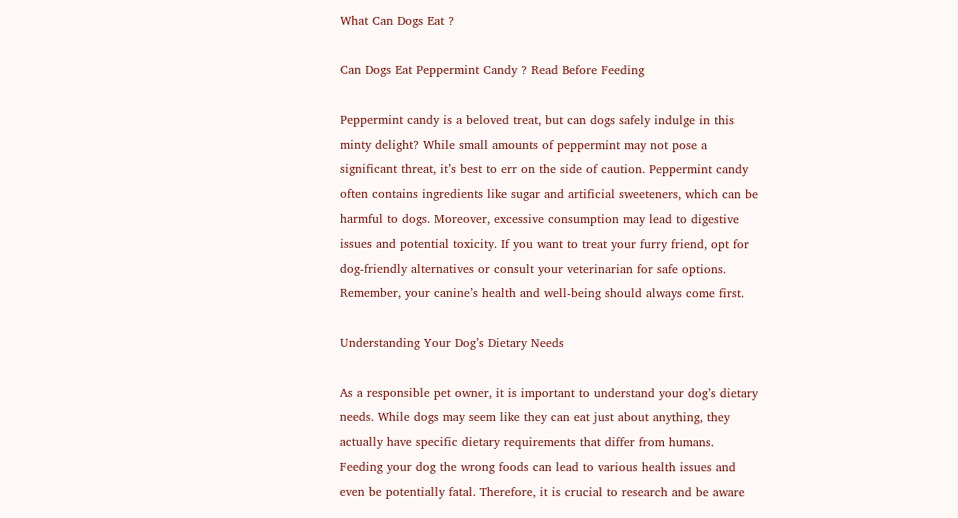What Can Dogs Eat ?

Can Dogs Eat Peppermint Candy ? Read Before Feeding

Peppermint candy is a beloved treat, but can dogs safely indulge in this minty delight? While small amounts of peppermint may not pose a significant threat, it’s best to err on the side of caution. Peppermint candy often contains ingredients like sugar and artificial sweeteners, which can be harmful to dogs. Moreover, excessive consumption may lead to digestive issues and potential toxicity. If you want to treat your furry friend, opt for dog-friendly alternatives or consult your veterinarian for safe options. Remember, your canine’s health and well-being should always come first.

Understanding Your Dog’s Dietary Needs

As a responsible pet owner, it is important to understand your dog’s dietary needs. While dogs may seem like they can eat just about anything, they actually have specific dietary requirements that differ from humans. Feeding your dog the wrong foods can lead to various health issues and even be potentially fatal. Therefore, it is crucial to research and be aware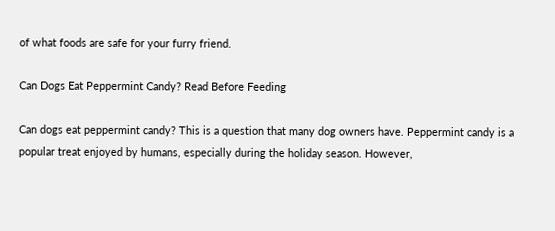of what foods are safe for your furry friend.

Can Dogs Eat Peppermint Candy? Read Before Feeding

Can dogs eat peppermint candy? This is a question that many dog owners have. Peppermint candy is a popular treat enjoyed by humans, especially during the holiday season. However,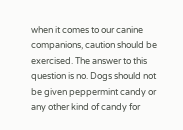when it comes to our canine companions, caution should be exercised. The answer to this question is no. Dogs should not be given peppermint candy or any other kind of candy for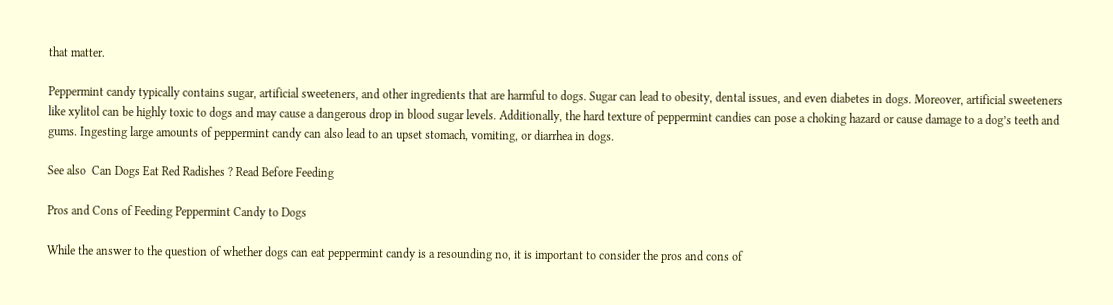that matter.

Peppermint candy typically contains sugar, artificial sweeteners, and other ingredients that are harmful to dogs. Sugar can lead to obesity, dental issues, and even diabetes in dogs. Moreover, artificial sweeteners like xylitol can be highly toxic to dogs and may cause a dangerous drop in blood sugar levels. Additionally, the hard texture of peppermint candies can pose a choking hazard or cause damage to a dog’s teeth and gums. Ingesting large amounts of peppermint candy can also lead to an upset stomach, vomiting, or diarrhea in dogs.

See also  Can Dogs Eat Red Radishes ? Read Before Feeding

Pros and Cons of Feeding Peppermint Candy to Dogs

While the answer to the question of whether dogs can eat peppermint candy is a resounding no, it is important to consider the pros and cons of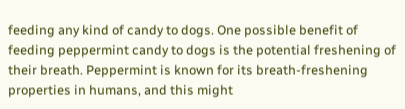feeding any kind of candy to dogs. One possible benefit of feeding peppermint candy to dogs is the potential freshening of their breath. Peppermint is known for its breath-freshening properties in humans, and this might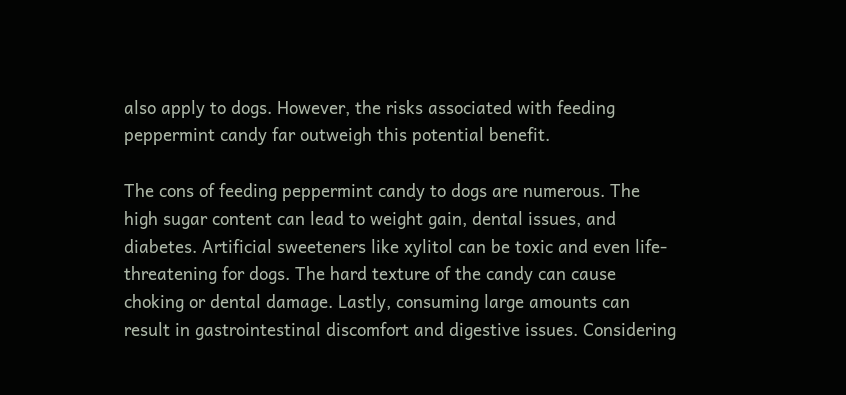also apply to dogs. However, the risks associated with feeding peppermint candy far outweigh this potential benefit.

The cons of feeding peppermint candy to dogs are numerous. The high sugar content can lead to weight gain, dental issues, and diabetes. Artificial sweeteners like xylitol can be toxic and even life-threatening for dogs. The hard texture of the candy can cause choking or dental damage. Lastly, consuming large amounts can result in gastrointestinal discomfort and digestive issues. Considering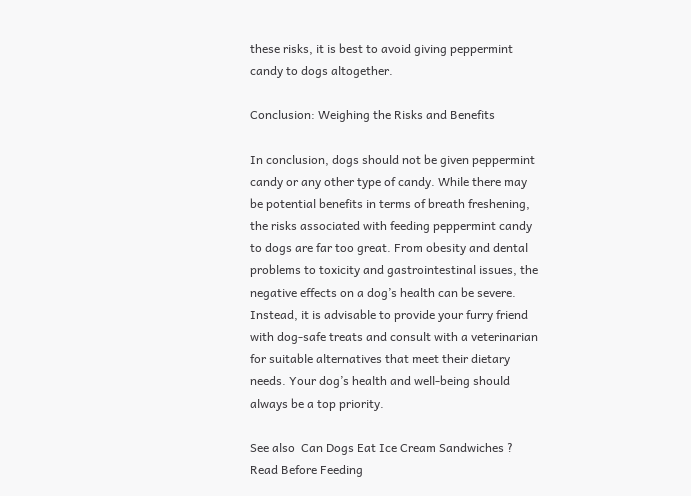these risks, it is best to avoid giving peppermint candy to dogs altogether.

Conclusion: Weighing the Risks and Benefits

In conclusion, dogs should not be given peppermint candy or any other type of candy. While there may be potential benefits in terms of breath freshening, the risks associated with feeding peppermint candy to dogs are far too great. From obesity and dental problems to toxicity and gastrointestinal issues, the negative effects on a dog’s health can be severe. Instead, it is advisable to provide your furry friend with dog-safe treats and consult with a veterinarian for suitable alternatives that meet their dietary needs. Your dog’s health and well-being should always be a top priority.

See also  Can Dogs Eat Ice Cream Sandwiches ? Read Before Feeding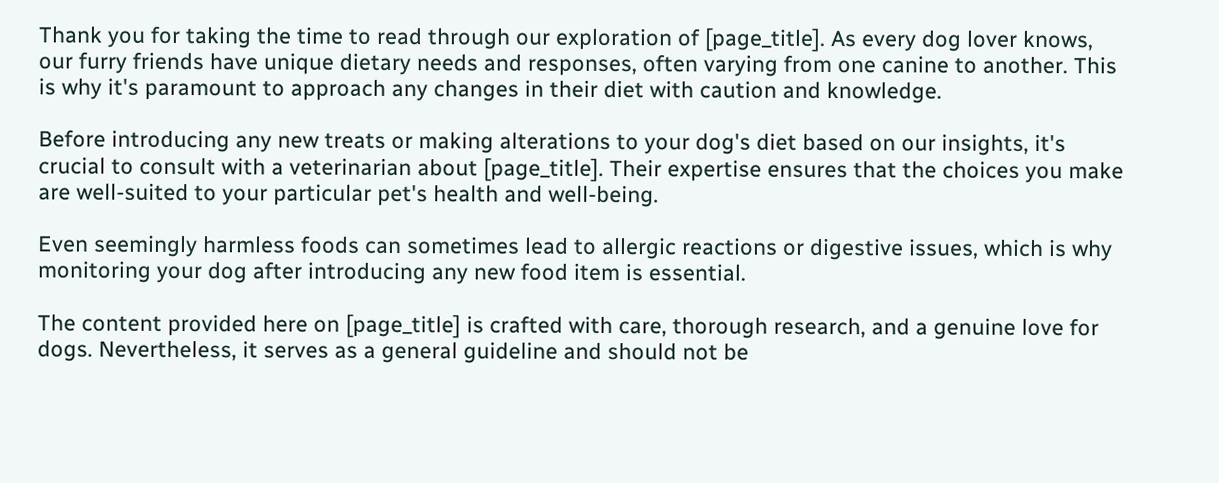Thank you for taking the time to read through our exploration of [page_title]. As every dog lover knows, our furry friends have unique dietary needs and responses, often varying from one canine to another. This is why it's paramount to approach any changes in their diet with caution and knowledge.

Before introducing any new treats or making alterations to your dog's diet based on our insights, it's crucial to consult with a veterinarian about [page_title]. Their expertise ensures that the choices you make are well-suited to your particular pet's health and well-being.

Even seemingly harmless foods can sometimes lead to allergic reactions or digestive issues, which is why monitoring your dog after introducing any new food item is essential.

The content provided here on [page_title] is crafted with care, thorough research, and a genuine love for dogs. Nevertheless, it serves as a general guideline and should not be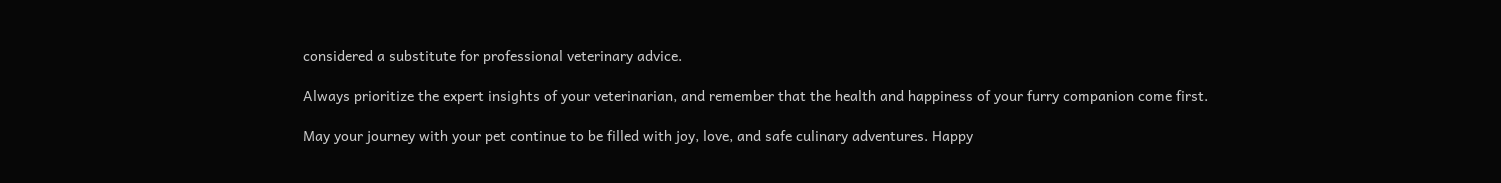considered a substitute for professional veterinary advice.

Always prioritize the expert insights of your veterinarian, and remember that the health and happiness of your furry companion come first.

May your journey with your pet continue to be filled with joy, love, and safe culinary adventures. Happy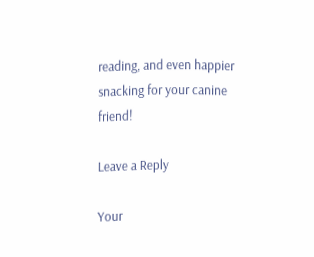reading, and even happier snacking for your canine friend!

Leave a Reply

Your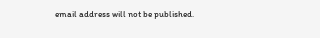email address will not be published.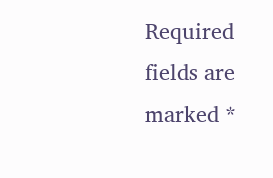Required fields are marked *